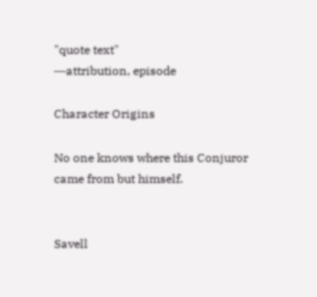"quote text"
―attribution, episode

Character Origins

No one knows where this Conjuror came from but himself.


Savell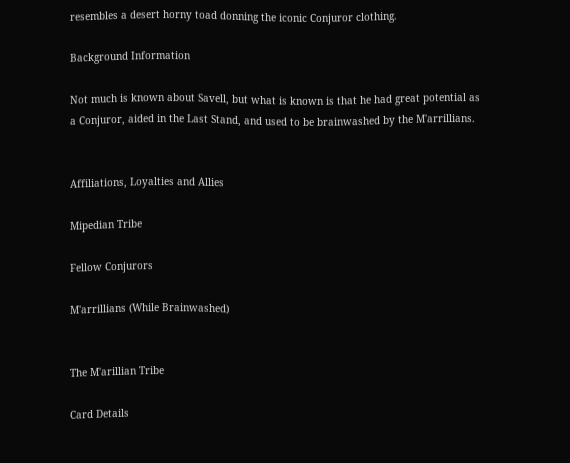resembles a desert horny toad donning the iconic Conjuror clothing.

Background Information

Not much is known about Savell, but what is known is that he had great potential as a Conjuror, aided in the Last Stand, and used to be brainwashed by the M'arrillians.


Affiliations, Loyalties and Allies

Mipedian Tribe

Fellow Conjurors

M'arrillians (While Brainwashed)


The M'arillian Tribe

Card Details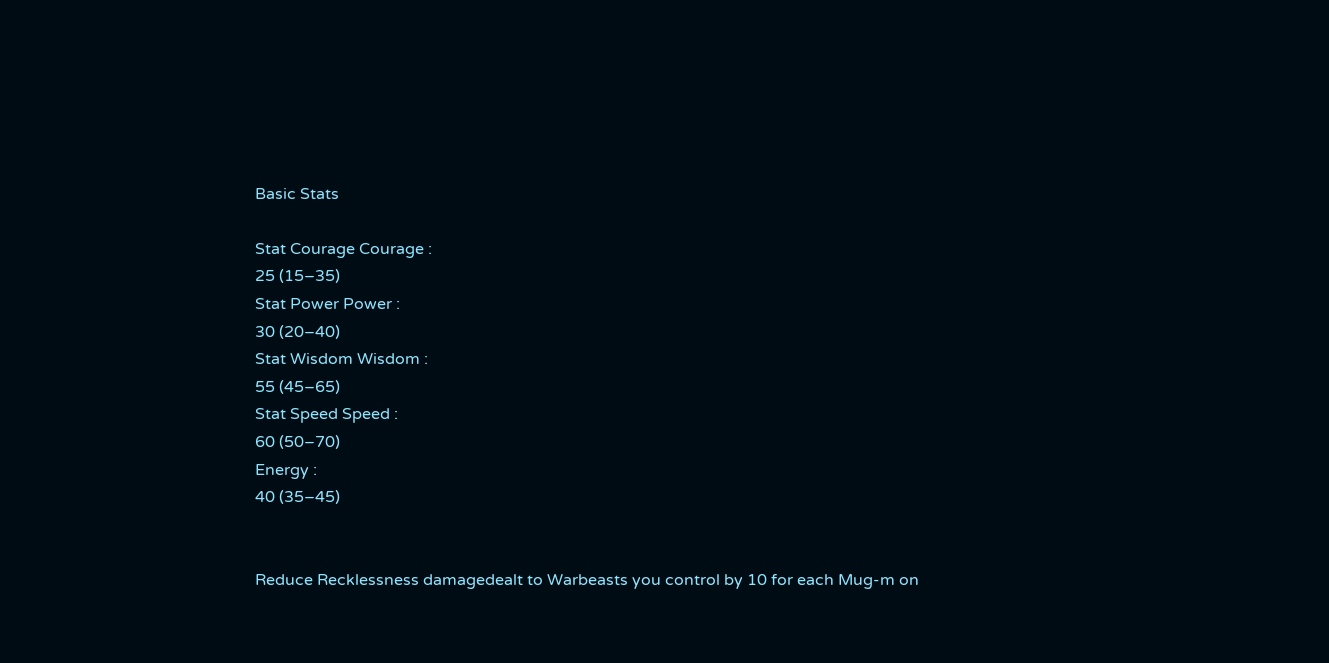Basic Stats

Stat Courage Courage :
25 (15–35)
Stat Power Power :
30 (20–40)
Stat Wisdom Wisdom :
55 (45–65)
Stat Speed Speed :
60 (50–70)
Energy :
40 (35–45)


Reduce Recklessness damagedealt to Warbeasts you control by 10 for each Mug-m on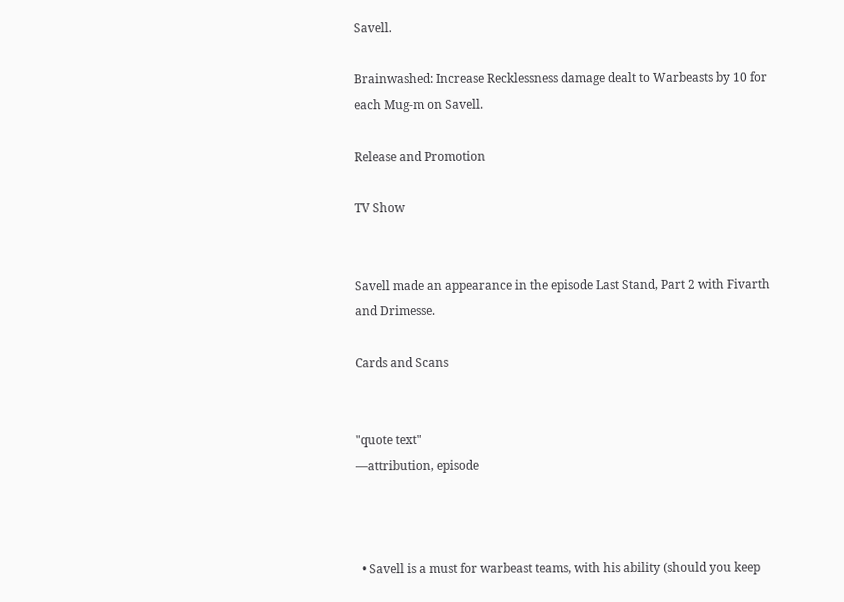Savell.

Brainwashed: Increase Recklessness damage dealt to Warbeasts by 10 for each Mug-m on Savell.

Release and Promotion

TV Show


Savell made an appearance in the episode Last Stand, Part 2 with Fivarth and Drimesse.

Cards and Scans


"quote text"
―attribution, episode



  • Savell is a must for warbeast teams, with his ability (should you keep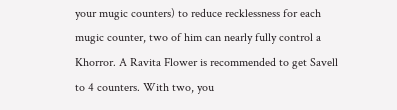your mugic counters) to reduce recklessness for each mugic counter, two of him can nearly fully control a Khorror. A Ravita Flower is recommended to get Savell to 4 counters. With two, you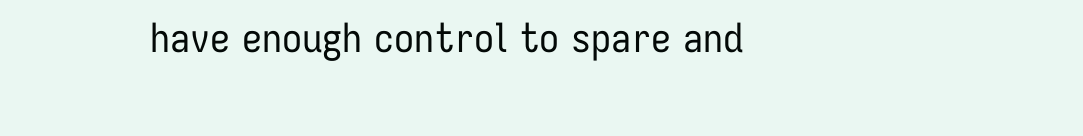have enough control to spare and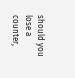should you lose a counter,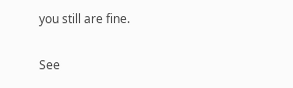you still are fine.

See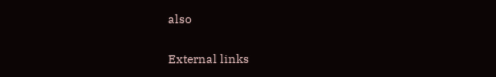also

External links